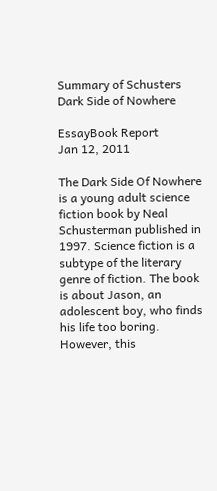Summary of Schusters Dark Side of Nowhere

EssayBook Report
Jan 12, 2011

The Dark Side Of Nowhere is a young adult science fiction book by Neal Schusterman published in 1997. Science fiction is a subtype of the literary genre of fiction. The book is about Jason, an adolescent boy, who finds his life too boring. However, this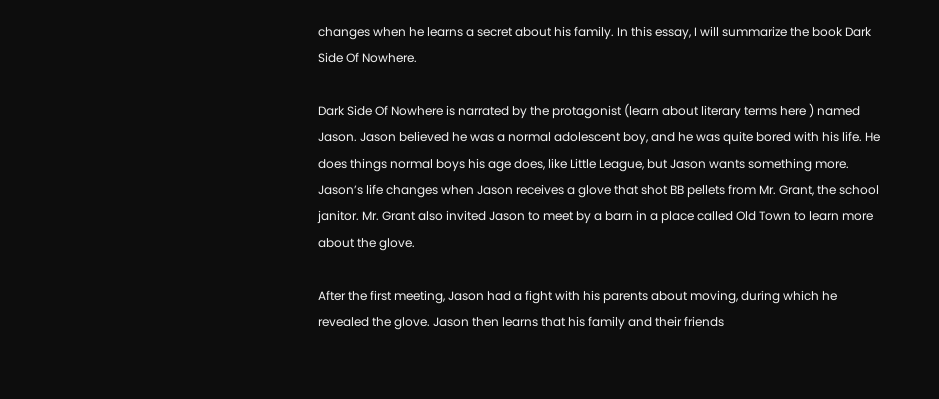changes when he learns a secret about his family. In this essay, I will summarize the book Dark Side Of Nowhere.

Dark Side Of Nowhere is narrated by the protagonist (learn about literary terms here ) named Jason. Jason believed he was a normal adolescent boy, and he was quite bored with his life. He does things normal boys his age does, like Little League, but Jason wants something more. Jason’s life changes when Jason receives a glove that shot BB pellets from Mr. Grant, the school janitor. Mr. Grant also invited Jason to meet by a barn in a place called Old Town to learn more about the glove.

After the first meeting, Jason had a fight with his parents about moving, during which he revealed the glove. Jason then learns that his family and their friends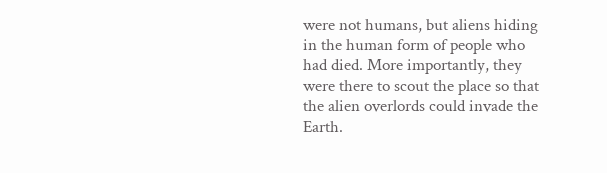were not humans, but aliens hiding in the human form of people who had died. More importantly, they were there to scout the place so that the alien overlords could invade the Earth.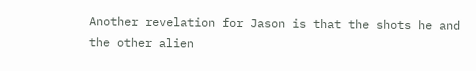Another revelation for Jason is that the shots he and the other alien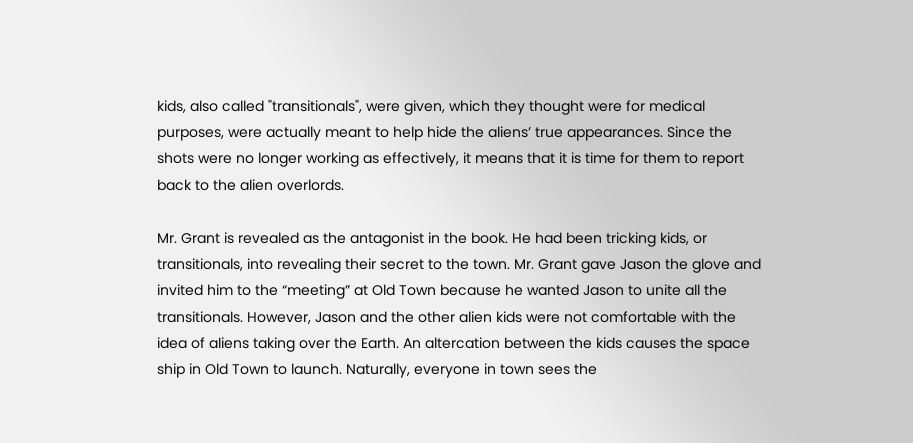kids, also called "transitionals", were given, which they thought were for medical purposes, were actually meant to help hide the aliens’ true appearances. Since the shots were no longer working as effectively, it means that it is time for them to report back to the alien overlords.

Mr. Grant is revealed as the antagonist in the book. He had been tricking kids, or transitionals, into revealing their secret to the town. Mr. Grant gave Jason the glove and invited him to the “meeting” at Old Town because he wanted Jason to unite all the transitionals. However, Jason and the other alien kids were not comfortable with the idea of aliens taking over the Earth. An altercation between the kids causes the space ship in Old Town to launch. Naturally, everyone in town sees the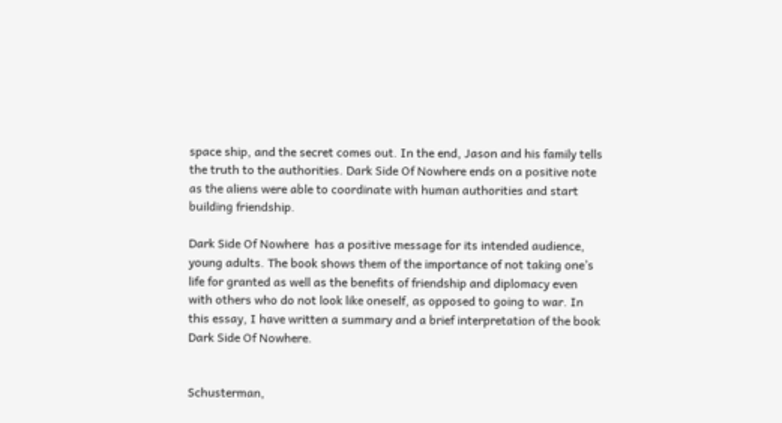space ship, and the secret comes out. In the end, Jason and his family tells the truth to the authorities. Dark Side Of Nowhere ends on a positive note as the aliens were able to coordinate with human authorities and start building friendship.

Dark Side Of Nowhere  has a positive message for its intended audience, young adults. The book shows them of the importance of not taking one’s life for granted as well as the benefits of friendship and diplomacy even with others who do not look like oneself, as opposed to going to war. In this essay, I have written a summary and a brief interpretation of the book Dark Side Of Nowhere.


Schusterman,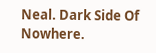Neal. Dark Side Of Nowhere.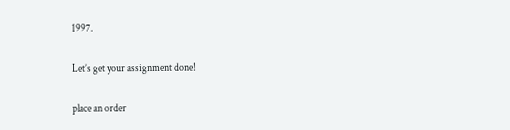1997.

Let’s get your assignment done!

place an order